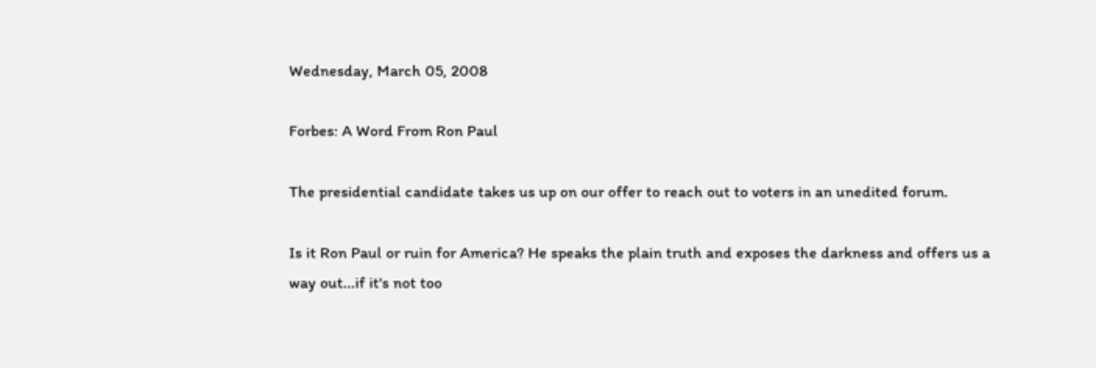Wednesday, March 05, 2008

Forbes: A Word From Ron Paul

The presidential candidate takes us up on our offer to reach out to voters in an unedited forum.

Is it Ron Paul or ruin for America? He speaks the plain truth and exposes the darkness and offers us a way out...if it's not too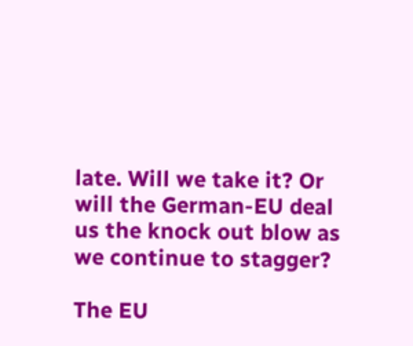late. Will we take it? Or will the German-EU deal us the knock out blow as we continue to stagger?

The EU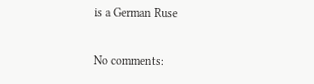is a German Ruse

No comments: